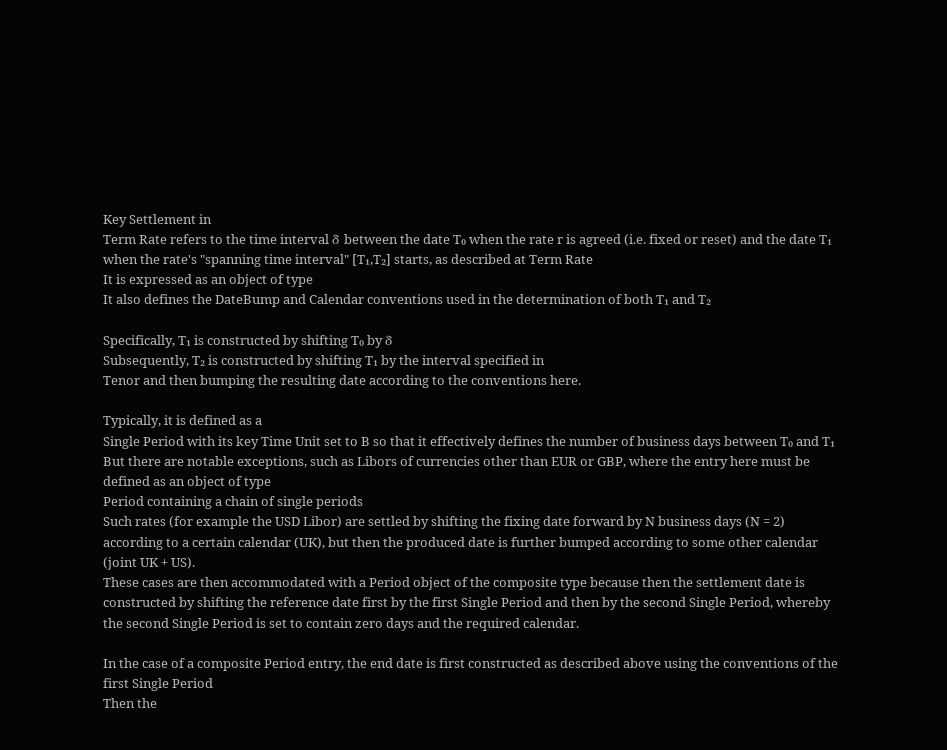Key Settlement in
Term Rate refers to the time interval δ between the date T₀ when the rate r is agreed (i.e. fixed or reset) and the date T₁ when the rate's "spanning time interval" [T₁,T₂] starts, as described at Term Rate
It is expressed as an object of type
It also defines the DateBump and Calendar conventions used in the determination of both T₁ and T₂

Specifically, T₁ is constructed by shifting T₀ by δ
Subsequently, T₂ is constructed by shifting T₁ by the interval specified in
Tenor and then bumping the resulting date according to the conventions here.

Typically, it is defined as a
Single Period with its key Time Unit set to B so that it effectively defines the number of business days between T₀ and T₁
But there are notable exceptions, such as Libors of currencies other than EUR or GBP, where the entry here must be defined as an object of type
Period containing a chain of single periods
Such rates (for example the USD Libor) are settled by shifting the fixing date forward by N business days (N = 2) according to a certain calendar (UK), but then the produced date is further bumped according to some other calendar (joint UK + US).
These cases are then accommodated with a Period object of the composite type because then the settlement date is constructed by shifting the reference date first by the first Single Period and then by the second Single Period, whereby the second Single Period is set to contain zero days and the required calendar.

In the case of a composite Period entry, the end date is first constructed as described above using the conventions of the first Single Period
Then the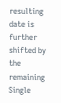resulting date is further shifted by the remaining Single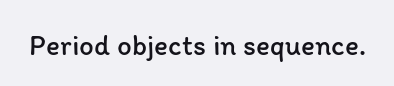Period objects in sequence.